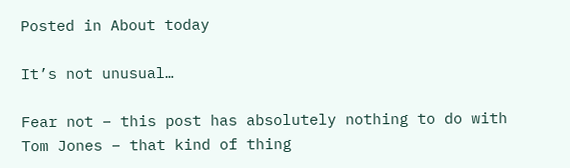Posted in About today

It’s not unusual…

Fear not – this post has absolutely nothing to do with Tom Jones – that kind of thing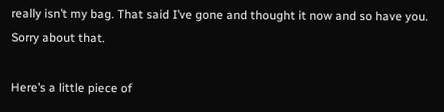really isn’t my bag. That said I’ve gone and thought it now and so have you. Sorry about that.

Here’s a little piece of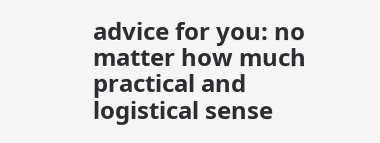advice for you: no matter how much practical and logistical sense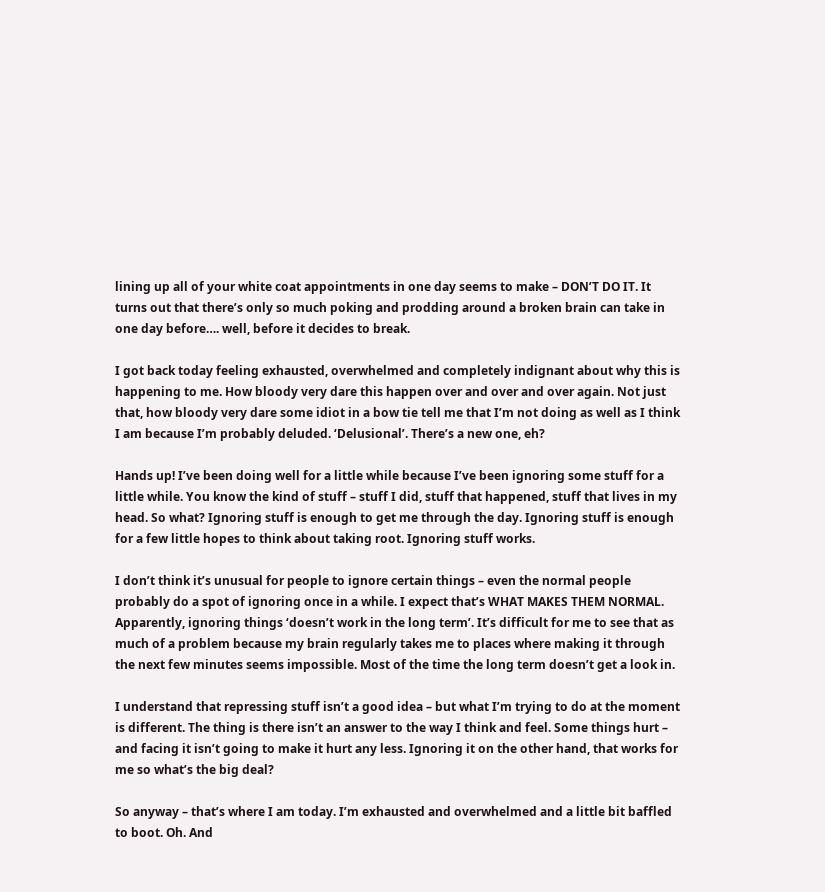lining up all of your white coat appointments in one day seems to make – DON’T DO IT. It turns out that there’s only so much poking and prodding around a broken brain can take in one day before…. well, before it decides to break.

I got back today feeling exhausted, overwhelmed and completely indignant about why this is happening to me. How bloody very dare this happen over and over and over again. Not just that, how bloody very dare some idiot in a bow tie tell me that I’m not doing as well as I think I am because I’m probably deluded. ‘Delusional’. There’s a new one, eh?

Hands up! I’ve been doing well for a little while because I’ve been ignoring some stuff for a little while. You know the kind of stuff – stuff I did, stuff that happened, stuff that lives in my head. So what? Ignoring stuff is enough to get me through the day. Ignoring stuff is enough for a few little hopes to think about taking root. Ignoring stuff works.

I don’t think it’s unusual for people to ignore certain things – even the normal people probably do a spot of ignoring once in a while. I expect that’s WHAT MAKES THEM NORMAL. Apparently, ignoring things ‘doesn’t work in the long term’. It’s difficult for me to see that as much of a problem because my brain regularly takes me to places where making it through the next few minutes seems impossible. Most of the time the long term doesn’t get a look in.

I understand that repressing stuff isn’t a good idea – but what I’m trying to do at the moment is different. The thing is there isn’t an answer to the way I think and feel. Some things hurt – and facing it isn’t going to make it hurt any less. Ignoring it on the other hand, that works for me so what’s the big deal?

So anyway – that’s where I am today. I’m exhausted and overwhelmed and a little bit baffled to boot. Oh. And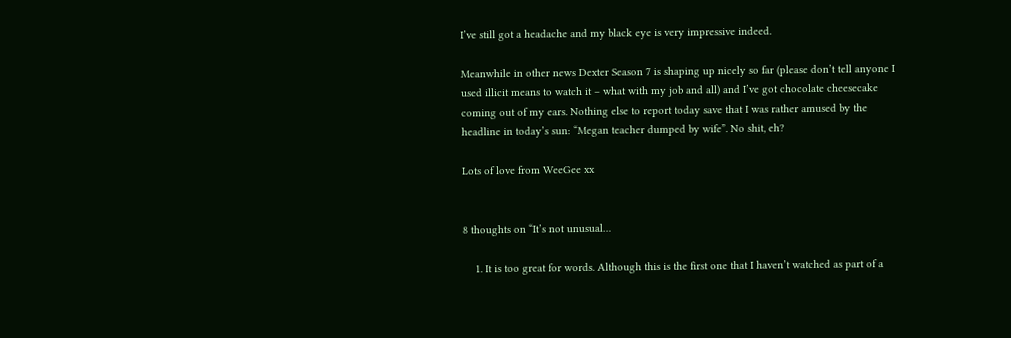I’ve still got a headache and my black eye is very impressive indeed.

Meanwhile in other news Dexter Season 7 is shaping up nicely so far (please don’t tell anyone I used illicit means to watch it – what with my job and all) and I’ve got chocolate cheesecake coming out of my ears. Nothing else to report today save that I was rather amused by the headline in today’s sun: “Megan teacher dumped by wife”. No shit, eh?

Lots of love from WeeGee xx


8 thoughts on “It’s not unusual…

    1. It is too great for words. Although this is the first one that I haven’t watched as part of a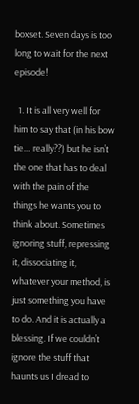boxset. Seven days is too long to wait for the next episode!

  1. It is all very well for him to say that (in his bow tie… really??) but he isn’t the one that has to deal with the pain of the things he wants you to think about. Sometimes ignoring stuff, repressing it, dissociating it, whatever your method, is just something you have to do. And it is actually a blessing. If we couldn’t ignore the stuff that haunts us I dread to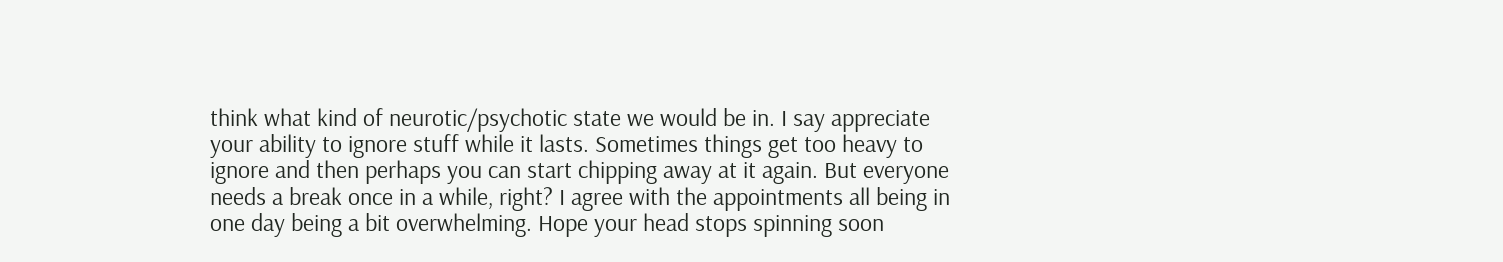think what kind of neurotic/psychotic state we would be in. I say appreciate your ability to ignore stuff while it lasts. Sometimes things get too heavy to ignore and then perhaps you can start chipping away at it again. But everyone needs a break once in a while, right? I agree with the appointments all being in one day being a bit overwhelming. Hope your head stops spinning soon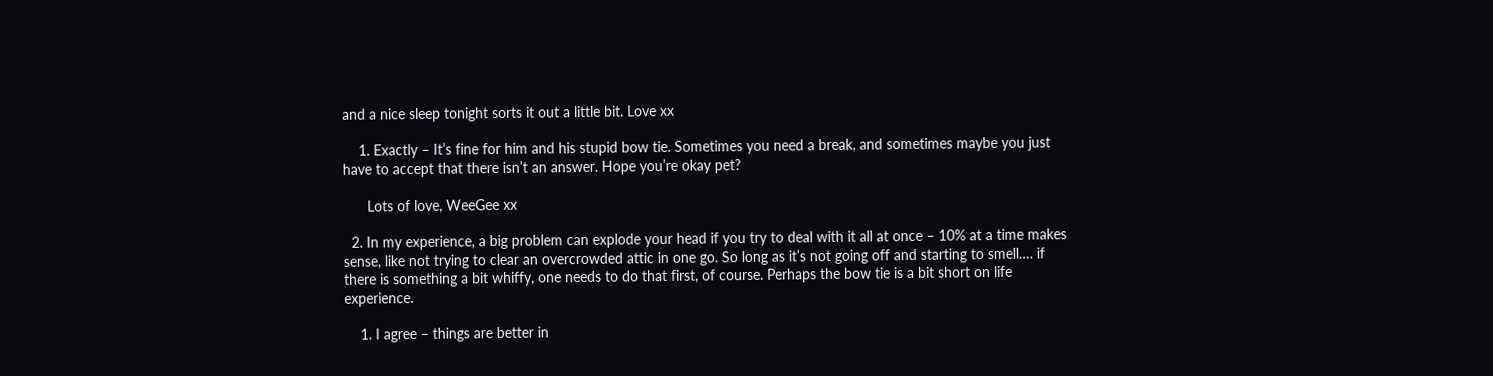and a nice sleep tonight sorts it out a little bit. Love xx

    1. Exactly – It’s fine for him and his stupid bow tie. Sometimes you need a break, and sometimes maybe you just have to accept that there isn’t an answer. Hope you’re okay pet?

      Lots of love, WeeGee xx

  2. In my experience, a big problem can explode your head if you try to deal with it all at once – 10% at a time makes sense, like not trying to clear an overcrowded attic in one go. So long as it’s not going off and starting to smell…. if there is something a bit whiffy, one needs to do that first, of course. Perhaps the bow tie is a bit short on life experience.

    1. I agree – things are better in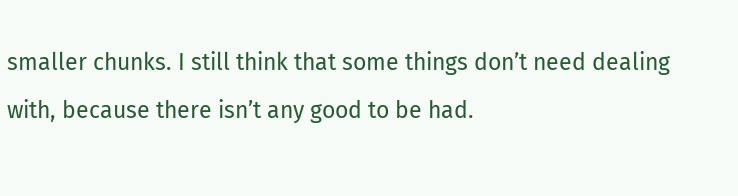smaller chunks. I still think that some things don’t need dealing with, because there isn’t any good to be had.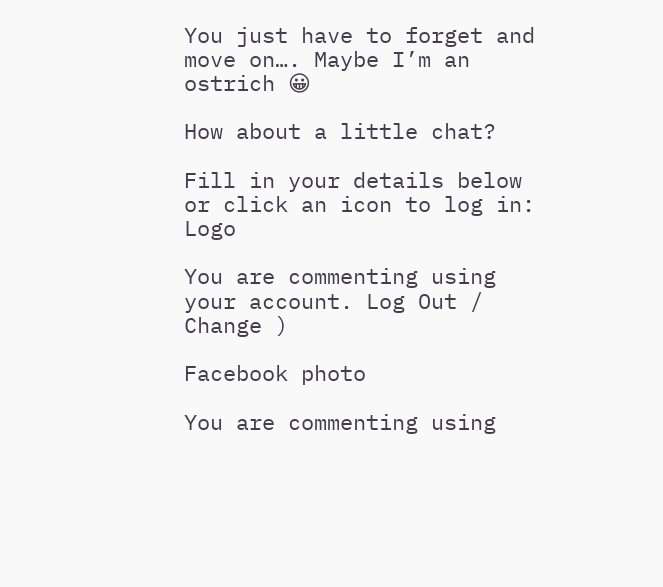You just have to forget and move on…. Maybe I’m an ostrich 😀

How about a little chat?

Fill in your details below or click an icon to log in: Logo

You are commenting using your account. Log Out /  Change )

Facebook photo

You are commenting using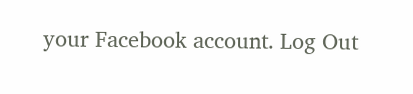your Facebook account. Log Out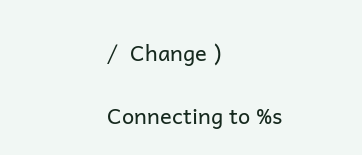/  Change )

Connecting to %s